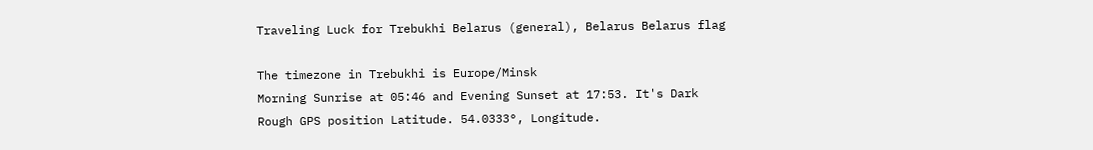Traveling Luck for Trebukhi Belarus (general), Belarus Belarus flag

The timezone in Trebukhi is Europe/Minsk
Morning Sunrise at 05:46 and Evening Sunset at 17:53. It's Dark
Rough GPS position Latitude. 54.0333°, Longitude.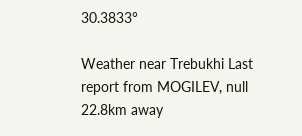30.3833°

Weather near Trebukhi Last report from MOGILEV, null 22.8km away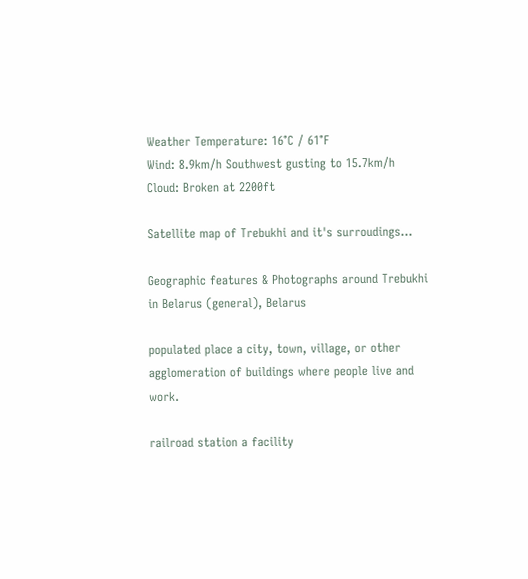Weather Temperature: 16°C / 61°F
Wind: 8.9km/h Southwest gusting to 15.7km/h
Cloud: Broken at 2200ft

Satellite map of Trebukhi and it's surroudings...

Geographic features & Photographs around Trebukhi in Belarus (general), Belarus

populated place a city, town, village, or other agglomeration of buildings where people live and work.

railroad station a facility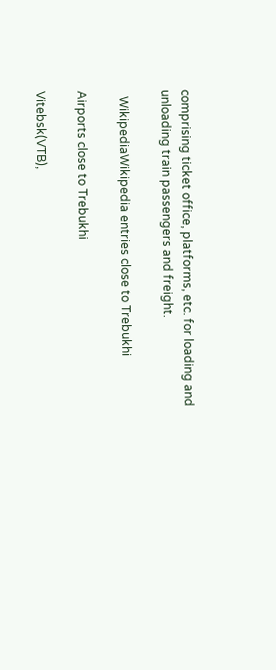comprising ticket office, platforms, etc. for loading and unloading train passengers and freight.

  WikipediaWikipedia entries close to Trebukhi

Airports close to Trebukhi

Vitebsk(VTB),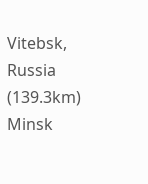Vitebsk, Russia (139.3km)
Minsk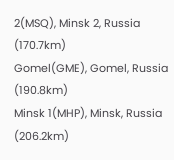2(MSQ), Minsk 2, Russia (170.7km)
Gomel(GME), Gomel, Russia (190.8km)
Minsk 1(MHP), Minsk, Russia (206.2km)